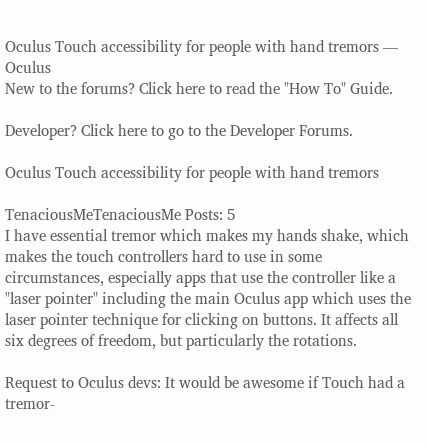Oculus Touch accessibility for people with hand tremors — Oculus
New to the forums? Click here to read the "How To" Guide.

Developer? Click here to go to the Developer Forums.

Oculus Touch accessibility for people with hand tremors

TenaciousMeTenaciousMe Posts: 5
I have essential tremor which makes my hands shake, which makes the touch controllers hard to use in some circumstances, especially apps that use the controller like a "laser pointer" including the main Oculus app which uses the laser pointer technique for clicking on buttons. It affects all six degrees of freedom, but particularly the rotations.

Request to Oculus devs: It would be awesome if Touch had a tremor-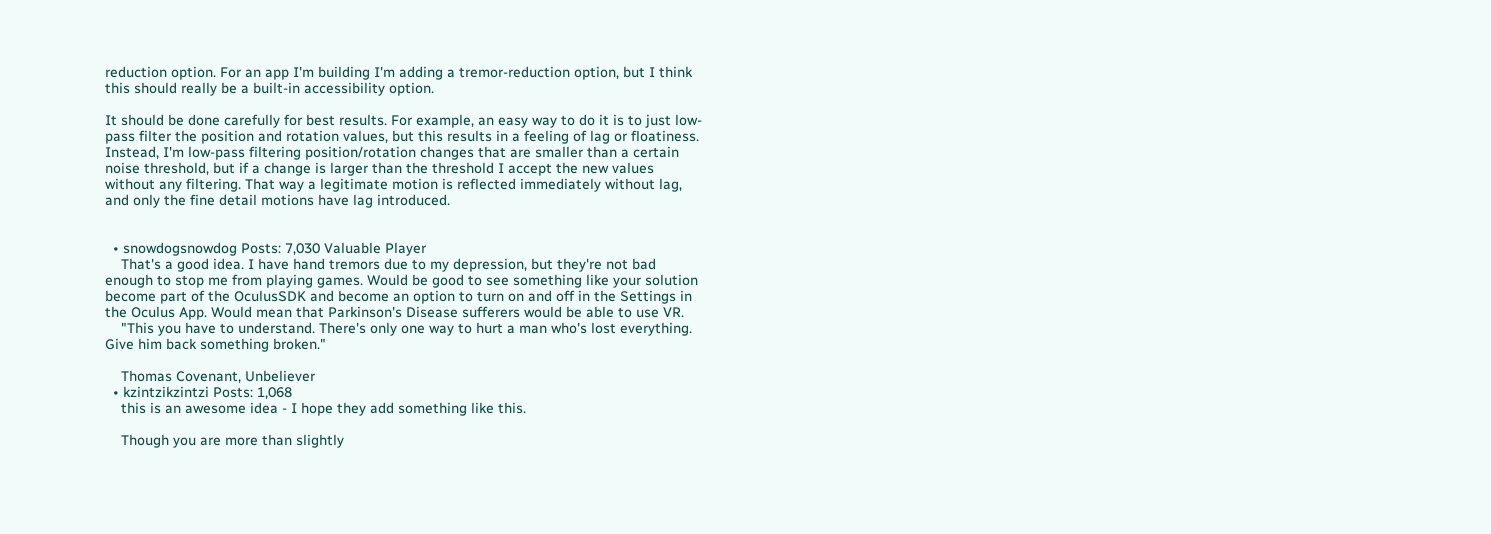reduction option. For an app I'm building I'm adding a tremor-reduction option, but I think this should really be a built-in accessibility option.

It should be done carefully for best results. For example, an easy way to do it is to just low-pass filter the position and rotation values, but this results in a feeling of lag or floatiness. Instead, I'm low-pass filtering position/rotation changes that are smaller than a certain noise threshold, but if a change is larger than the threshold I accept the new values without any filtering. That way a legitimate motion is reflected immediately without lag, and only the fine detail motions have lag introduced.


  • snowdogsnowdog Posts: 7,030 Valuable Player
    That's a good idea. I have hand tremors due to my depression, but they're not bad enough to stop me from playing games. Would be good to see something like your solution become part of the OculusSDK and become an option to turn on and off in the Settings in the Oculus App. Would mean that Parkinson's Disease sufferers would be able to use VR.
    "This you have to understand. There's only one way to hurt a man who's lost everything. Give him back something broken."

    Thomas Covenant, Unbeliever
  • kzintzikzintzi Posts: 1,068
    this is an awesome idea - I hope they add something like this.

    Though you are more than slightly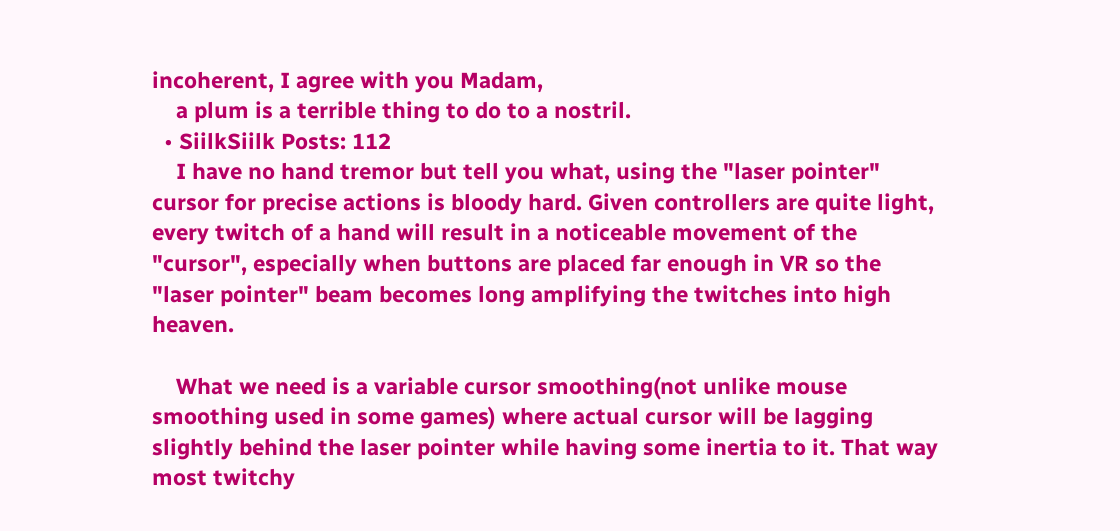incoherent, I agree with you Madam,
    a plum is a terrible thing to do to a nostril.
  • SiilkSiilk Posts: 112
    I have no hand tremor but tell you what, using the "laser pointer" cursor for precise actions is bloody hard. Given controllers are quite light, every twitch of a hand will result in a noticeable movement of the "cursor", especially when buttons are placed far enough in VR so the "laser pointer" beam becomes long amplifying the twitches into high heaven.

    What we need is a variable cursor smoothing(not unlike mouse smoothing used in some games) where actual cursor will be lagging slightly behind the laser pointer while having some inertia to it. That way most twitchy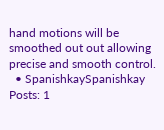hand motions will be smoothed out out allowing precise and smooth control.
  • SpanishkaySpanishkay Posts: 1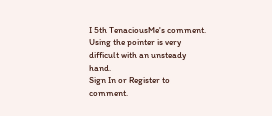I 5th TenaciousMe's comment. Using the pointer is very difficult with an unsteady hand.
Sign In or Register to comment.